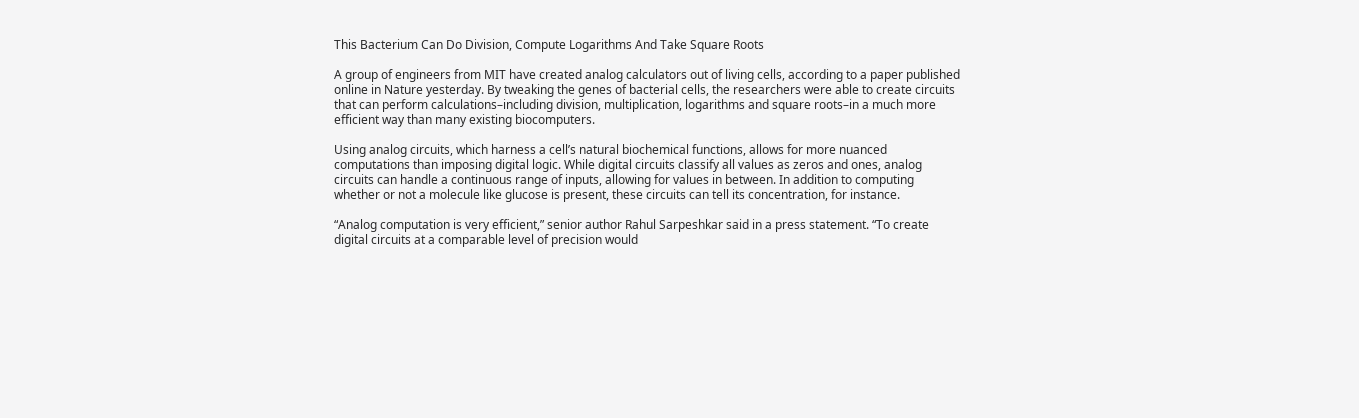This Bacterium Can Do Division, Compute Logarithms And Take Square Roots

A group of engineers from MIT have created analog calculators out of living cells, according to a paper published online in Nature yesterday. By tweaking the genes of bacterial cells, the researchers were able to create circuits that can perform calculations–including division, multiplication, logarithms and square roots–in a much more efficient way than many existing biocomputers.

Using analog circuits, which harness a cell’s natural biochemical functions, allows for more nuanced computations than imposing digital logic. While digital circuits classify all values as zeros and ones, analog circuits can handle a continuous range of inputs, allowing for values in between. In addition to computing whether or not a molecule like glucose is present, these circuits can tell its concentration, for instance.

“Analog computation is very efficient,” senior author Rahul Sarpeshkar said in a press statement. “To create digital circuits at a comparable level of precision would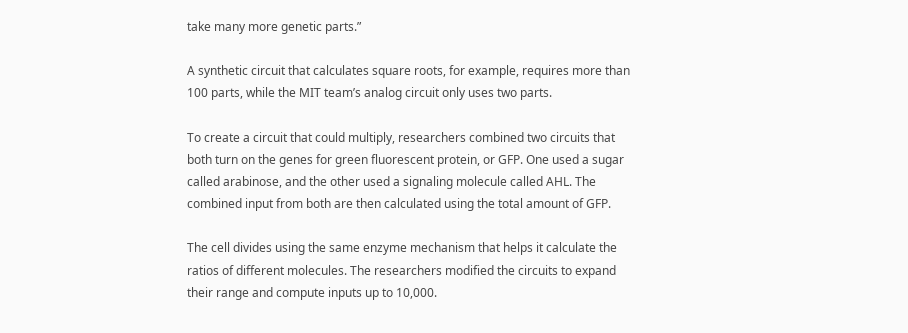take many more genetic parts.”

A synthetic circuit that calculates square roots, for example, requires more than 100 parts, while the MIT team’s analog circuit only uses two parts.

To create a circuit that could multiply, researchers combined two circuits that both turn on the genes for green fluorescent protein, or GFP. One used a sugar called arabinose, and the other used a signaling molecule called AHL. The combined input from both are then calculated using the total amount of GFP.

The cell divides using the same enzyme mechanism that helps it calculate the ratios of different molecules. The researchers modified the circuits to expand their range and compute inputs up to 10,000.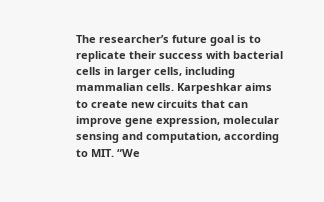The researcher’s future goal is to replicate their success with bacterial cells in larger cells, including mammalian cells. Karpeshkar aims to create new circuits that can improve gene expression, molecular sensing and computation, according to MIT. “We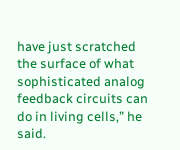have just scratched the surface of what sophisticated analog feedback circuits can do in living cells,” he said.